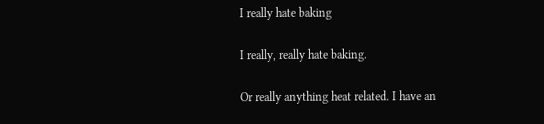I really hate baking

I really, really hate baking.

Or really anything heat related. I have an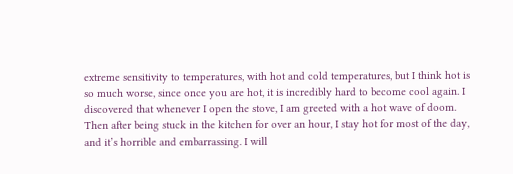extreme sensitivity to temperatures, with hot and cold temperatures, but I think hot is so much worse, since once you are hot, it is incredibly hard to become cool again. I discovered that whenever I open the stove, I am greeted with a hot wave of doom. Then after being stuck in the kitchen for over an hour, I stay hot for most of the day, and it’s horrible and embarrassing. I will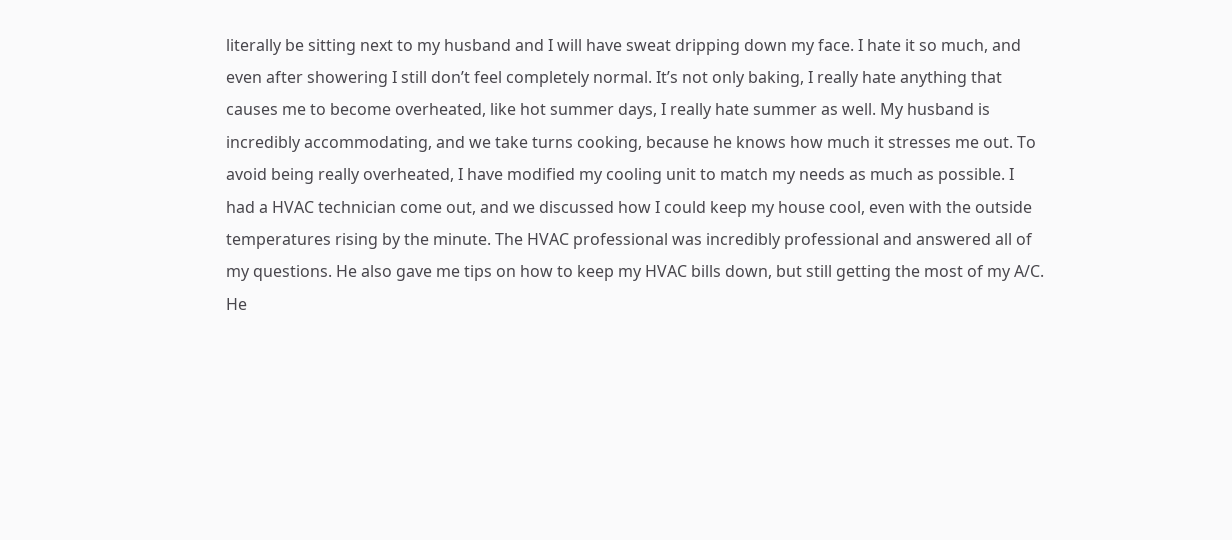literally be sitting next to my husband and I will have sweat dripping down my face. I hate it so much, and even after showering I still don’t feel completely normal. It’s not only baking, I really hate anything that causes me to become overheated, like hot summer days, I really hate summer as well. My husband is incredibly accommodating, and we take turns cooking, because he knows how much it stresses me out. To avoid being really overheated, I have modified my cooling unit to match my needs as much as possible. I had a HVAC technician come out, and we discussed how I could keep my house cool, even with the outside temperatures rising by the minute. The HVAC professional was incredibly professional and answered all of my questions. He also gave me tips on how to keep my HVAC bills down, but still getting the most of my A/C. He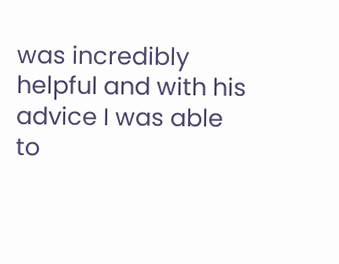was incredibly helpful and with his advice I was able to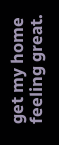get my home feeling great.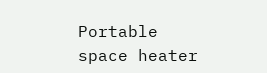Portable space heater